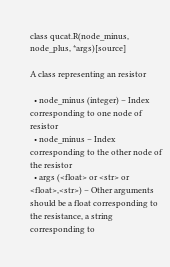class qucat.R(node_minus, node_plus, *args)[source]

A class representing an resistor

  • node_minus (integer) – Index corresponding to one node of resistor
  • node_minus – Index corresponding to the other node of the resistor
  • args (<float> or <str> or <float>,<str>) – Other arguments should be a float corresponding to the resistance, a string corresponding to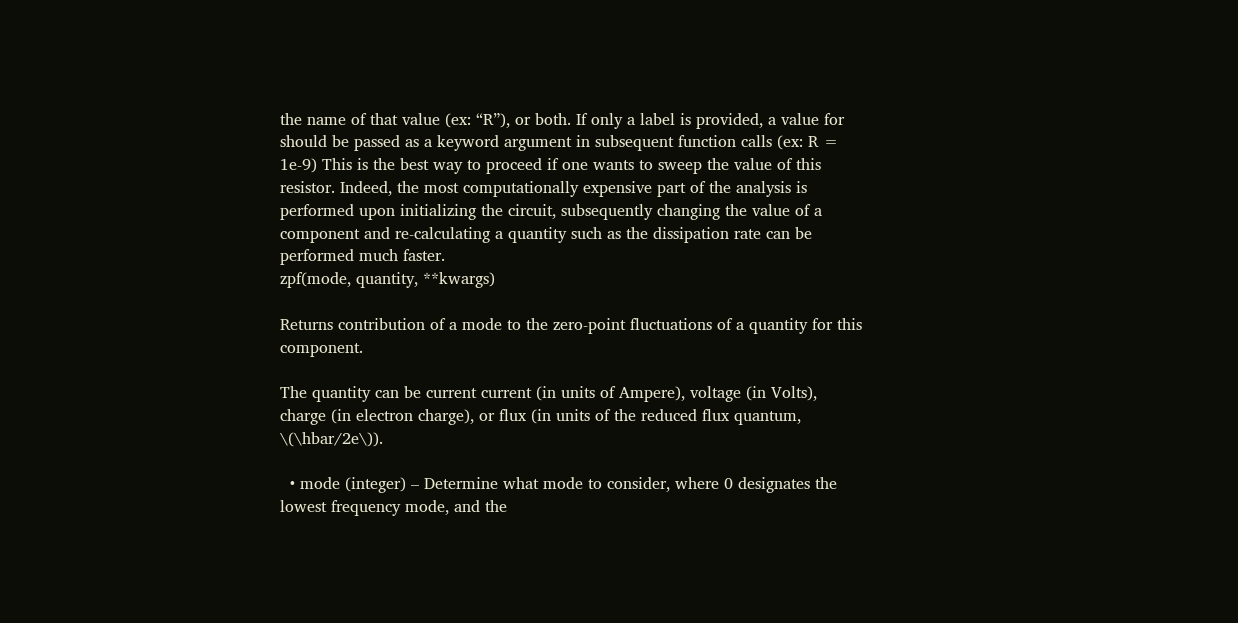the name of that value (ex: “R”), or both. If only a label is provided, a value for should be passed as a keyword argument in subsequent function calls (ex: R = 1e-9) This is the best way to proceed if one wants to sweep the value of this resistor. Indeed, the most computationally expensive part of the analysis is performed upon initializing the circuit, subsequently changing the value of a component and re-calculating a quantity such as the dissipation rate can be performed much faster.
zpf(mode, quantity, **kwargs)

Returns contribution of a mode to the zero-point fluctuations of a quantity for this component.

The quantity can be current current (in units of Ampere), voltage (in Volts), charge (in electron charge), or flux (in units of the reduced flux quantum, \(\hbar/2e\)).

  • mode (integer) – Determine what mode to consider, where 0 designates the lowest frequency mode, and the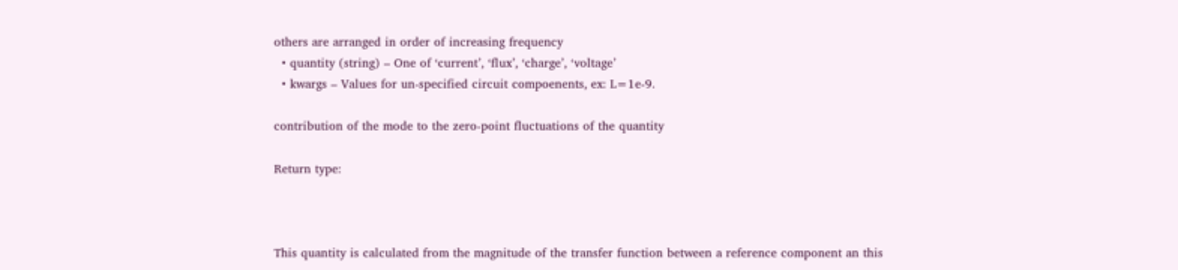others are arranged in order of increasing frequency
  • quantity (string) – One of ‘current’, ‘flux’, ‘charge’, ‘voltage’
  • kwargs – Values for un-specified circuit compoenents, ex: L=1e-9.

contribution of the mode to the zero-point fluctuations of the quantity

Return type:



This quantity is calculated from the magnitude of the transfer function between a reference component an this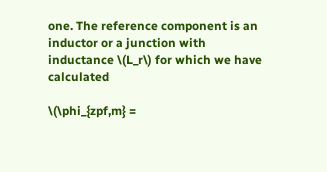one. The reference component is an inductor or a junction with inductance \(L_r\) for which we have calculated

\(\phi_{zpf,m} =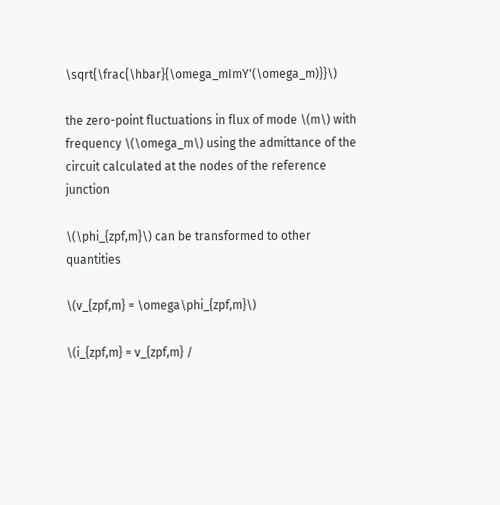\sqrt{\frac{\hbar}{\omega_mImY'(\omega_m)}}\)

the zero-point fluctuations in flux of mode \(m\) with frequency \(\omega_m\) using the admittance of the circuit calculated at the nodes of the reference junction

\(\phi_{zpf,m}\) can be transformed to other quantities

\(v_{zpf,m} = \omega\phi_{zpf,m}\)

\(i_{zpf,m} = v_{zpf,m} /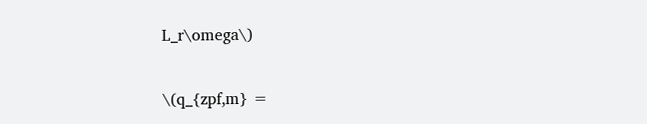L_r\omega\)

\(q_{zpf,m} =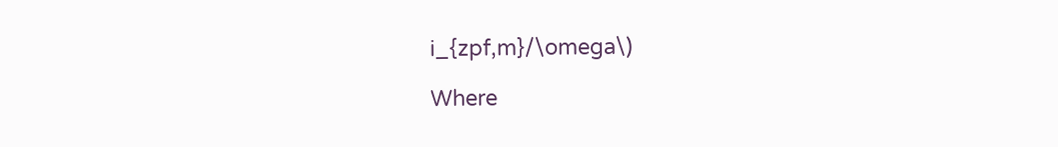i_{zpf,m}/\omega\)

Where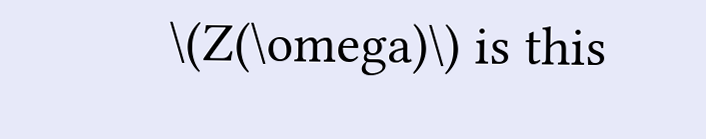\(Z(\omega)\) is this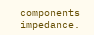components impedance.